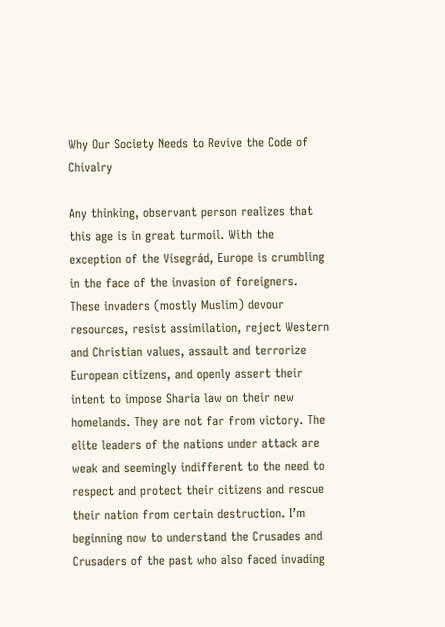Why Our Society Needs to Revive the Code of Chivalry

Any thinking, observant person realizes that this age is in great turmoil. With the exception of the Visegrád, Europe is crumbling in the face of the invasion of foreigners. These invaders (mostly Muslim) devour resources, resist assimilation, reject Western and Christian values, assault and terrorize European citizens, and openly assert their intent to impose Sharia law on their new homelands. They are not far from victory. The elite leaders of the nations under attack are weak and seemingly indifferent to the need to respect and protect their citizens and rescue their nation from certain destruction. I’m beginning now to understand the Crusades and Crusaders of the past who also faced invading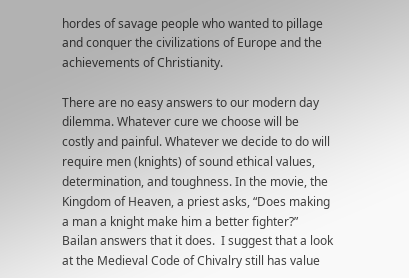hordes of savage people who wanted to pillage and conquer the civilizations of Europe and the achievements of Christianity.

There are no easy answers to our modern day dilemma. Whatever cure we choose will be costly and painful. Whatever we decide to do will require men (knights) of sound ethical values, determination, and toughness. In the movie, the Kingdom of Heaven, a priest asks, “Does making a man a knight make him a better fighter?” Bailan answers that it does.  I suggest that a look at the Medieval Code of Chivalry still has value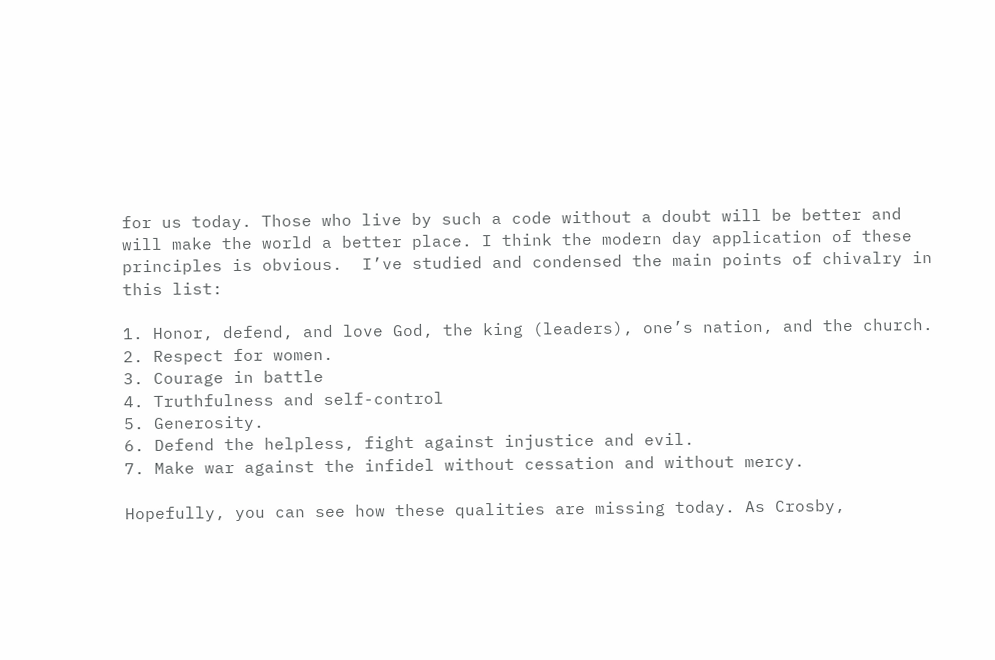for us today. Those who live by such a code without a doubt will be better and will make the world a better place. I think the modern day application of these principles is obvious.  I’ve studied and condensed the main points of chivalry in this list:

1. Honor, defend, and love God, the king (leaders), one’s nation, and the church.
2. Respect for women.
3. Courage in battle
4. Truthfulness and self-control
5. Generosity.
6. Defend the helpless, fight against injustice and evil.
7. Make war against the infidel without cessation and without mercy.

Hopefully, you can see how these qualities are missing today. As Crosby,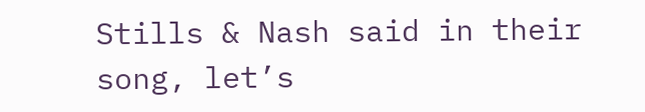Stills & Nash said in their song, let’s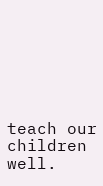teach our children well.